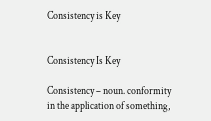Consistency is Key


Consistency Is Key

Consistency – noun. conformity in the application of something,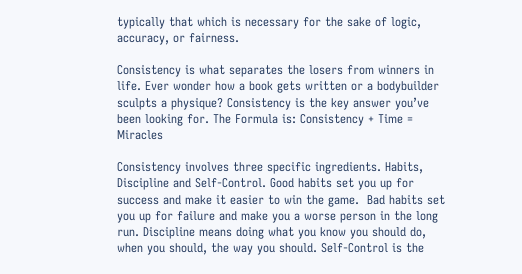typically that which is necessary for the sake of logic, accuracy, or fairness.

Consistency is what separates the losers from winners in life. Ever wonder how a book gets written or a bodybuilder sculpts a physique? Consistency is the key answer you’ve been looking for. The Formula is: Consistency + Time = Miracles

Consistency involves three specific ingredients. Habits, Discipline and Self-Control. Good habits set you up for success and make it easier to win the game.  Bad habits set you up for failure and make you a worse person in the long run. Discipline means doing what you know you should do, when you should, the way you should. Self-Control is the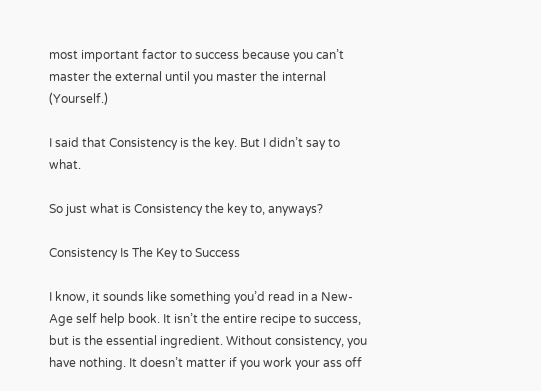most important factor to success because you can’t master the external until you master the internal (Yourself.)

I said that Consistency is the key. But I didn’t say to what.

So just what is Consistency the key to, anyways?

Consistency Is The Key to Success

I know, it sounds like something you’d read in a New-Age self help book. It isn’t the entire recipe to success, but is the essential ingredient. Without consistency, you have nothing. It doesn’t matter if you work your ass off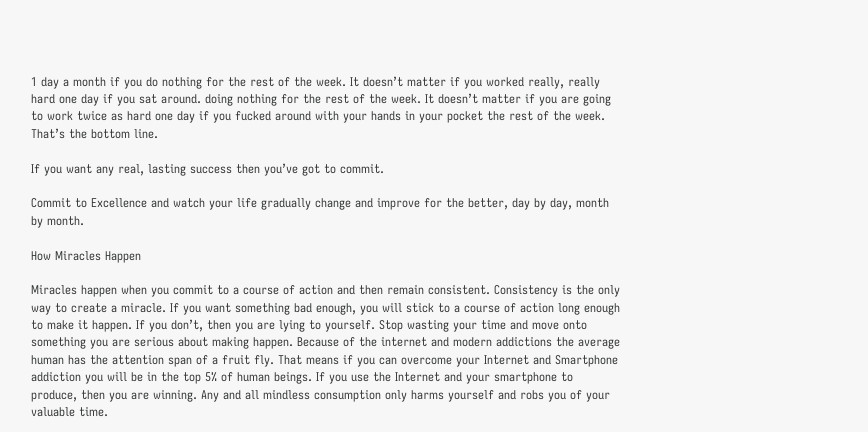1 day a month if you do nothing for the rest of the week. It doesn’t matter if you worked really, really hard one day if you sat around. doing nothing for the rest of the week. It doesn’t matter if you are going to work twice as hard one day if you fucked around with your hands in your pocket the rest of the week. That’s the bottom line.

If you want any real, lasting success then you’ve got to commit.

Commit to Excellence and watch your life gradually change and improve for the better, day by day, month by month.

How Miracles Happen

Miracles happen when you commit to a course of action and then remain consistent. Consistency is the only way to create a miracle. If you want something bad enough, you will stick to a course of action long enough to make it happen. If you don’t, then you are lying to yourself. Stop wasting your time and move onto something you are serious about making happen. Because of the internet and modern addictions the average human has the attention span of a fruit fly. That means if you can overcome your Internet and Smartphone addiction you will be in the top 5% of human beings. If you use the Internet and your smartphone to produce, then you are winning. Any and all mindless consumption only harms yourself and robs you of your valuable time.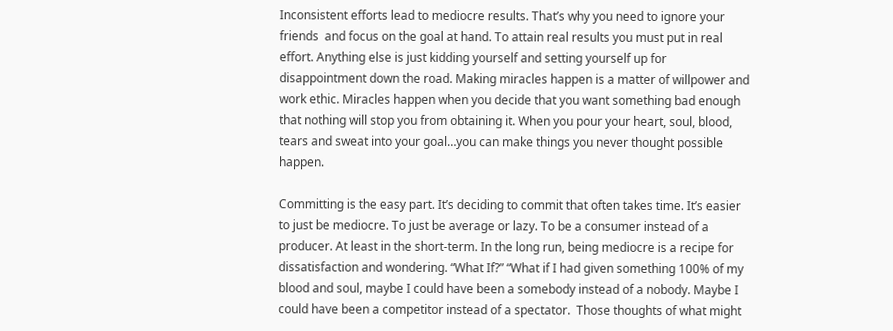Inconsistent efforts lead to mediocre results. That’s why you need to ignore your friends  and focus on the goal at hand. To attain real results you must put in real effort. Anything else is just kidding yourself and setting yourself up for disappointment down the road. Making miracles happen is a matter of willpower and work ethic. Miracles happen when you decide that you want something bad enough that nothing will stop you from obtaining it. When you pour your heart, soul, blood, tears and sweat into your goal…you can make things you never thought possible happen.

Committing is the easy part. It’s deciding to commit that often takes time. It’s easier to just be mediocre. To just be average or lazy. To be a consumer instead of a producer. At least in the short-term. In the long run, being mediocre is a recipe for dissatisfaction and wondering. “What If?” “What if I had given something 100% of my blood and soul, maybe I could have been a somebody instead of a nobody. Maybe I could have been a competitor instead of a spectator.  Those thoughts of what might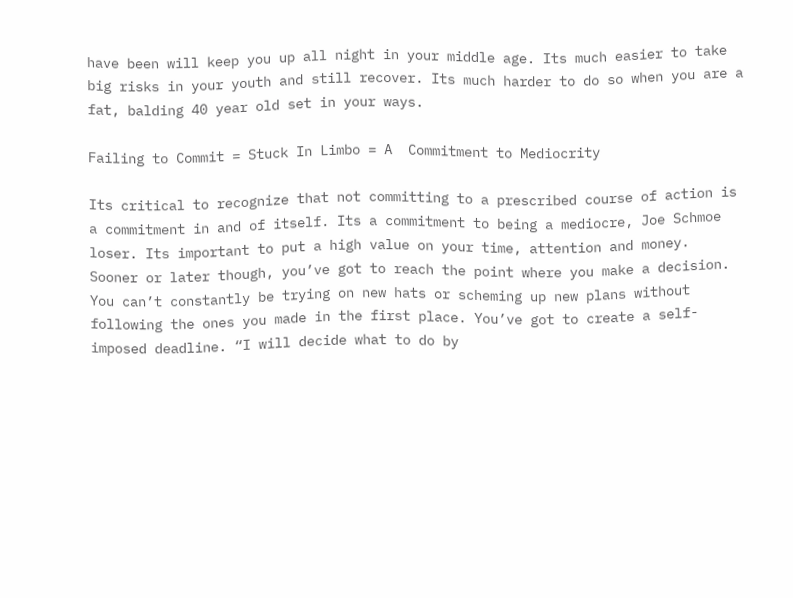have been will keep you up all night in your middle age. Its much easier to take big risks in your youth and still recover. Its much harder to do so when you are a fat, balding 40 year old set in your ways.

Failing to Commit = Stuck In Limbo = A  Commitment to Mediocrity

Its critical to recognize that not committing to a prescribed course of action is a commitment in and of itself. Its a commitment to being a mediocre, Joe Schmoe loser. Its important to put a high value on your time, attention and money.  Sooner or later though, you’ve got to reach the point where you make a decision. You can’t constantly be trying on new hats or scheming up new plans without following the ones you made in the first place. You’ve got to create a self-imposed deadline. “I will decide what to do by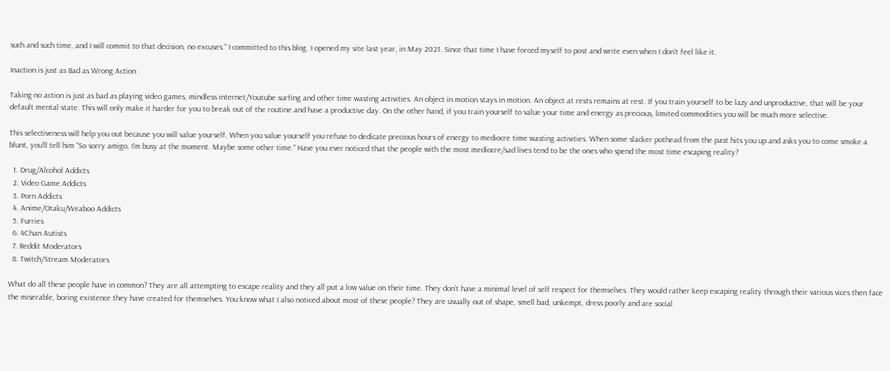such and such time, and I will commit to that decision, no excuses.” I committed to this blog. I opened my site last year, in May 2021. Since that time I have forced myself to post and write even when I don’t feel like it.

Inaction is just as Bad as Wrong Action

Taking no action is just as bad as playing video games, mindless internet/Youtube surfing and other time wasting activities. An object in motion stays in motion. An object at rests remains at rest. If you train yourself to be lazy and unproductive, that will be your default mental state. This will only make it harder for you to break out of the routine and have a productive day. On the other hand, if you train yourself to value your time and energy as precious, limited commodities you will be much more selective.

This selectiveness will help you out because you will value yourself. When you value yourself you refuse to dedicate precious hours of energy to mediocre time wasting activities. When some slacker pothead from the past hits you up and asks you to come smoke a blunt, you’ll tell him “So sorry amigo, I’m busy at the moment. Maybe some other time.” Have you ever noticed that the people with the most mediocre/sad lives tend to be the ones who spend the most time escaping reality?

  1. Drug/Alcohol Addicts
  2. Video Game Addicts
  3. Porn Addicts
  4. Anime/Otaku/Weaboo Addicts
  5. Furries
  6. 4Chan Autists
  7. Reddit Moderators
  8. Twitch/Stream Moderators

What do all these people have in common? They are all attempting to escape reality and they all put a low value on their time. They don’t have a minimal level of self respect for themselves. They would rather keep escaping reality through their various vices then face the miserable, boring existence they have created for themselves. You know what I also noticed about most of these people? They are usually out of shape, smell bad, unkempt, dress poorly and are social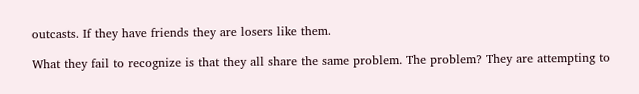outcasts. If they have friends they are losers like them.

What they fail to recognize is that they all share the same problem. The problem? They are attempting to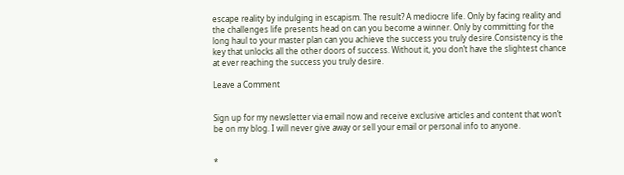escape reality by indulging in escapism. The result? A mediocre life. Only by facing reality and the challenges life presents head on can you become a winner. Only by committing for the long haul to your master plan can you achieve the success you truly desire.Consistency is the key that unlocks all the other doors of success. Without it, you don’t have the slightest chance at ever reaching the success you truly desire.

Leave a Comment


Sign up for my newsletter via email now and receive exclusive articles and content that won’t be on my blog. I will never give away or sell your email or personal info to anyone.


*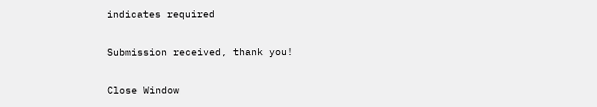indicates required

Submission received, thank you!

Close Window